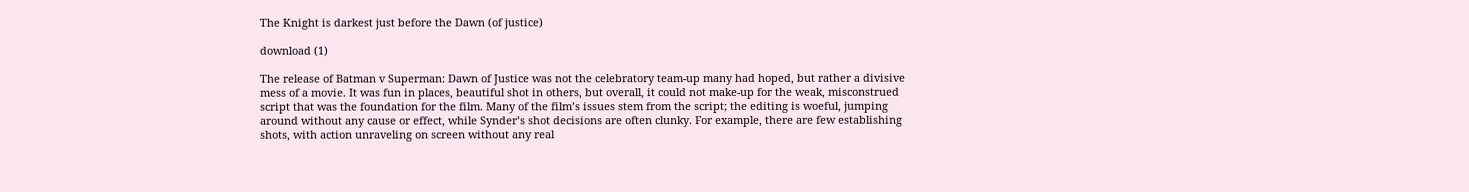The Knight is darkest just before the Dawn (of justice)

download (1)

The release of Batman v Superman: Dawn of Justice was not the celebratory team-up many had hoped, but rather a divisive mess of a movie. It was fun in places, beautiful shot in others, but overall, it could not make-up for the weak, misconstrued script that was the foundation for the film. Many of the film’s issues stem from the script; the editing is woeful, jumping around without any cause or effect, while Synder’s shot decisions are often clunky. For example, there are few establishing shots, with action unraveling on screen without any real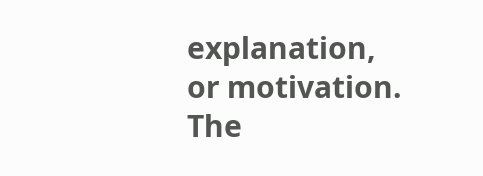explanation, or motivation. The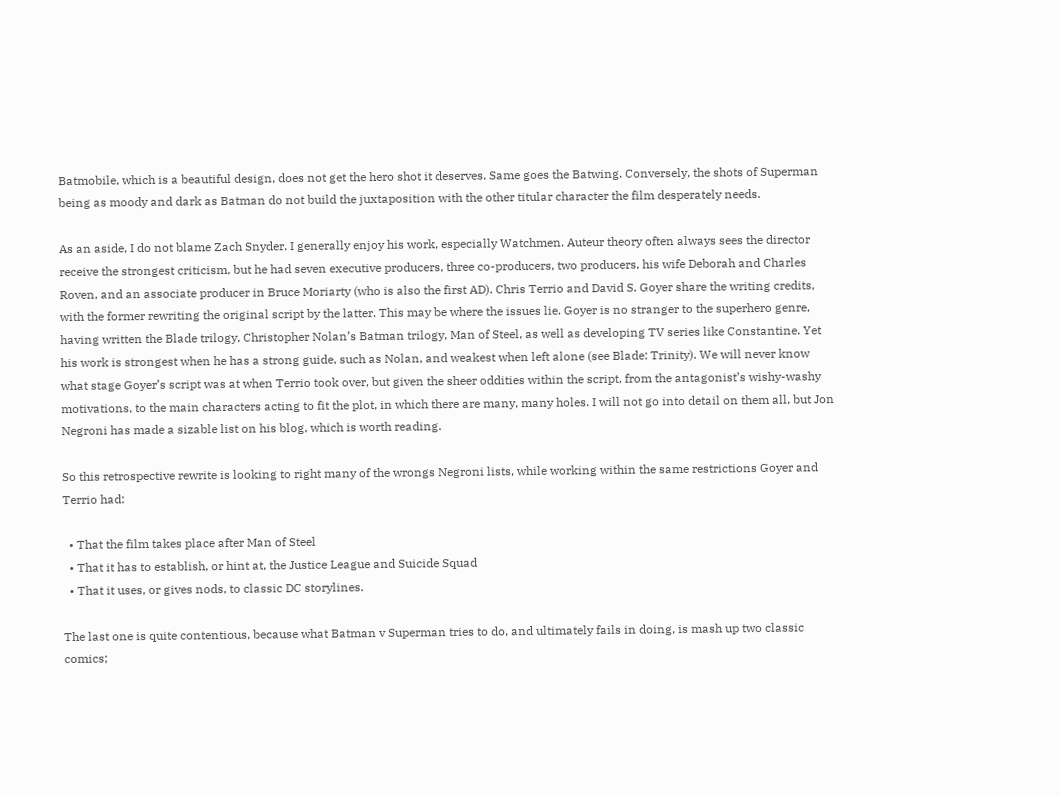Batmobile, which is a beautiful design, does not get the hero shot it deserves. Same goes the Batwing. Conversely, the shots of Superman being as moody and dark as Batman do not build the juxtaposition with the other titular character the film desperately needs.

As an aside, I do not blame Zach Snyder. I generally enjoy his work, especially Watchmen. Auteur theory often always sees the director receive the strongest criticism, but he had seven executive producers, three co-producers, two producers, his wife Deborah and Charles Roven, and an associate producer in Bruce Moriarty (who is also the first AD). Chris Terrio and David S. Goyer share the writing credits, with the former rewriting the original script by the latter. This may be where the issues lie. Goyer is no stranger to the superhero genre, having written the Blade trilogy, Christopher Nolan’s Batman trilogy, Man of Steel, as well as developing TV series like Constantine. Yet his work is strongest when he has a strong guide, such as Nolan, and weakest when left alone (see Blade: Trinity). We will never know what stage Goyer’s script was at when Terrio took over, but given the sheer oddities within the script, from the antagonist’s wishy-washy motivations, to the main characters acting to fit the plot, in which there are many, many holes. I will not go into detail on them all, but Jon Negroni has made a sizable list on his blog, which is worth reading.

So this retrospective rewrite is looking to right many of the wrongs Negroni lists, while working within the same restrictions Goyer and Terrio had:

  • That the film takes place after Man of Steel
  • That it has to establish, or hint at, the Justice League and Suicide Squad
  • That it uses, or gives nods, to classic DC storylines.

The last one is quite contentious, because what Batman v Superman tries to do, and ultimately fails in doing, is mash up two classic comics;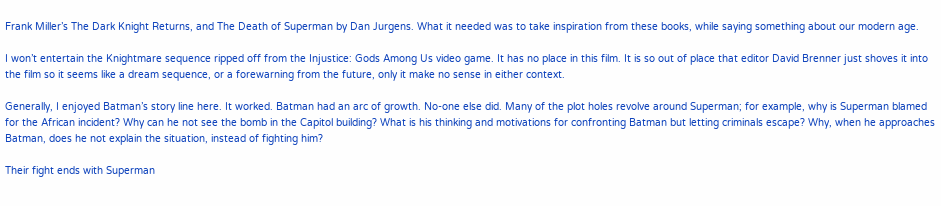Frank Miller’s The Dark Knight Returns, and The Death of Superman by Dan Jurgens. What it needed was to take inspiration from these books, while saying something about our modern age.

I won’t entertain the Knightmare sequence ripped off from the Injustice: Gods Among Us video game. It has no place in this film. It is so out of place that editor David Brenner just shoves it into the film so it seems like a dream sequence, or a forewarning from the future, only it make no sense in either context.

Generally, I enjoyed Batman’s story line here. It worked. Batman had an arc of growth. No-one else did. Many of the plot holes revolve around Superman; for example, why is Superman blamed for the African incident? Why can he not see the bomb in the Capitol building? What is his thinking and motivations for confronting Batman but letting criminals escape? Why, when he approaches Batman, does he not explain the situation, instead of fighting him?

Their fight ends with Superman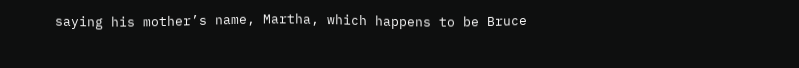saying his mother’s name, Martha, which happens to be Bruce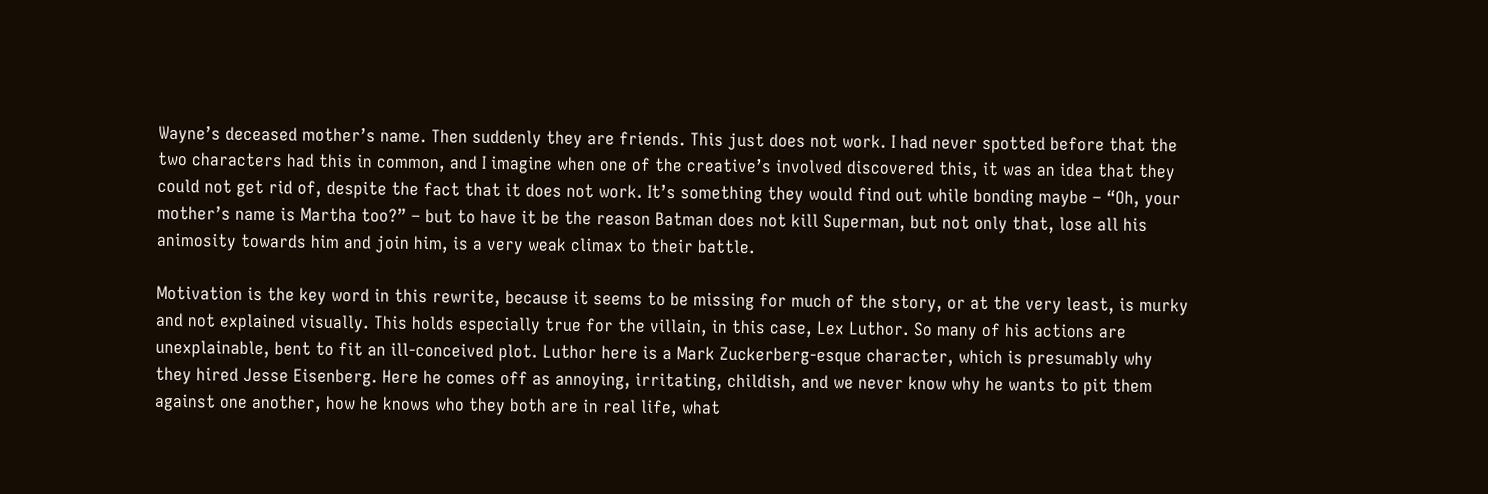Wayne’s deceased mother’s name. Then suddenly they are friends. This just does not work. I had never spotted before that the two characters had this in common, and I imagine when one of the creative’s involved discovered this, it was an idea that they could not get rid of, despite the fact that it does not work. It’s something they would find out while bonding maybe – “Oh, your mother’s name is Martha too?” – but to have it be the reason Batman does not kill Superman, but not only that, lose all his animosity towards him and join him, is a very weak climax to their battle.

Motivation is the key word in this rewrite, because it seems to be missing for much of the story, or at the very least, is murky and not explained visually. This holds especially true for the villain, in this case, Lex Luthor. So many of his actions are unexplainable, bent to fit an ill-conceived plot. Luthor here is a Mark Zuckerberg-esque character, which is presumably why they hired Jesse Eisenberg. Here he comes off as annoying, irritating, childish, and we never know why he wants to pit them against one another, how he knows who they both are in real life, what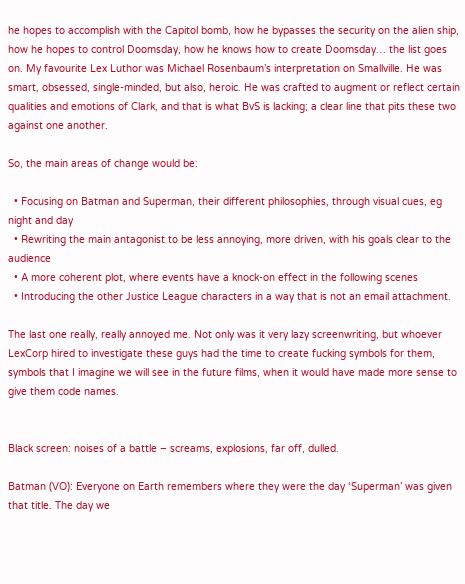he hopes to accomplish with the Capitol bomb, how he bypasses the security on the alien ship, how he hopes to control Doomsday, how he knows how to create Doomsday… the list goes on. My favourite Lex Luthor was Michael Rosenbaum’s interpretation on Smallville. He was smart, obsessed, single-minded, but also, heroic. He was crafted to augment or reflect certain qualities and emotions of Clark, and that is what BvS is lacking; a clear line that pits these two against one another.

So, the main areas of change would be:

  • Focusing on Batman and Superman, their different philosophies, through visual cues, eg night and day
  • Rewriting the main antagonist to be less annoying, more driven, with his goals clear to the audience
  • A more coherent plot, where events have a knock-on effect in the following scenes
  • Introducing the other Justice League characters in a way that is not an email attachment.

The last one really, really annoyed me. Not only was it very lazy screenwriting, but whoever LexCorp hired to investigate these guys had the time to create fucking symbols for them, symbols that I imagine we will see in the future films, when it would have made more sense to give them code names.


Black screen: noises of a battle – screams, explosions, far off, dulled.

Batman (VO): Everyone on Earth remembers where they were the day ‘Superman’ was given that title. The day we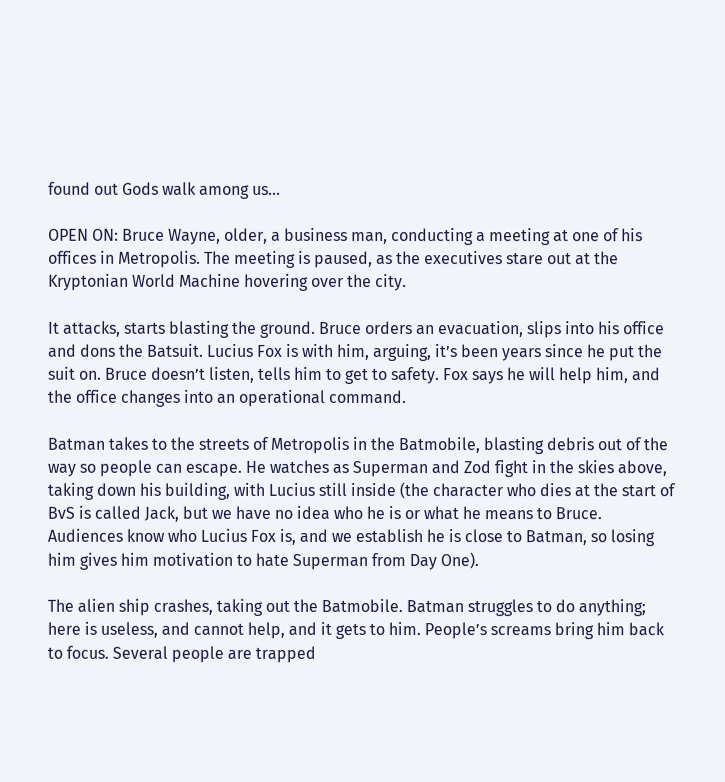found out Gods walk among us…

OPEN ON: Bruce Wayne, older, a business man, conducting a meeting at one of his offices in Metropolis. The meeting is paused, as the executives stare out at the Kryptonian World Machine hovering over the city.

It attacks, starts blasting the ground. Bruce orders an evacuation, slips into his office and dons the Batsuit. Lucius Fox is with him, arguing, it’s been years since he put the suit on. Bruce doesn’t listen, tells him to get to safety. Fox says he will help him, and the office changes into an operational command.

Batman takes to the streets of Metropolis in the Batmobile, blasting debris out of the way so people can escape. He watches as Superman and Zod fight in the skies above, taking down his building, with Lucius still inside (the character who dies at the start of BvS is called Jack, but we have no idea who he is or what he means to Bruce. Audiences know who Lucius Fox is, and we establish he is close to Batman, so losing him gives him motivation to hate Superman from Day One).

The alien ship crashes, taking out the Batmobile. Batman struggles to do anything; here is useless, and cannot help, and it gets to him. People’s screams bring him back to focus. Several people are trapped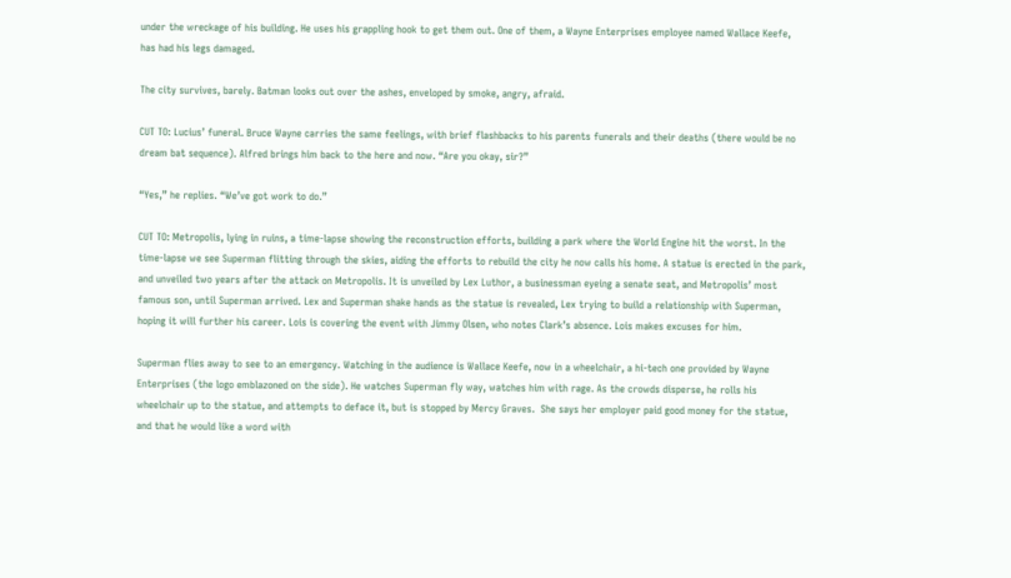under the wreckage of his building. He uses his grappling hook to get them out. One of them, a Wayne Enterprises employee named Wallace Keefe, has had his legs damaged.

The city survives, barely. Batman looks out over the ashes, enveloped by smoke, angry, afraid.

CUT TO: Lucius’ funeral. Bruce Wayne carries the same feelings, with brief flashbacks to his parents funerals and their deaths (there would be no dream bat sequence). Alfred brings him back to the here and now. “Are you okay, sir?”

“Yes,” he replies. “We’ve got work to do.”

CUT TO: Metropolis, lying in ruins, a time-lapse showing the reconstruction efforts, building a park where the World Engine hit the worst. In the time-lapse we see Superman flitting through the skies, aiding the efforts to rebuild the city he now calls his home. A statue is erected in the park, and unveiled two years after the attack on Metropolis. It is unveiled by Lex Luthor, a businessman eyeing a senate seat, and Metropolis’ most famous son, until Superman arrived. Lex and Superman shake hands as the statue is revealed, Lex trying to build a relationship with Superman, hoping it will further his career. Lois is covering the event with Jimmy Olsen, who notes Clark’s absence. Lois makes excuses for him.

Superman flies away to see to an emergency. Watching in the audience is Wallace Keefe, now in a wheelchair, a hi-tech one provided by Wayne Enterprises (the logo emblazoned on the side). He watches Superman fly way, watches him with rage. As the crowds disperse, he rolls his wheelchair up to the statue, and attempts to deface it, but is stopped by Mercy Graves.  She says her employer paid good money for the statue, and that he would like a word with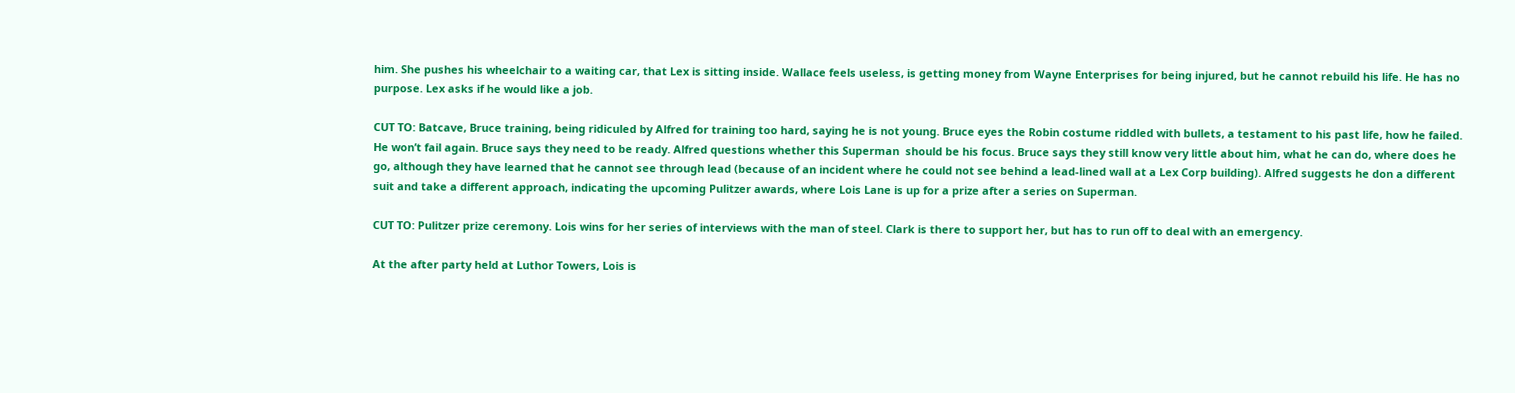him. She pushes his wheelchair to a waiting car, that Lex is sitting inside. Wallace feels useless, is getting money from Wayne Enterprises for being injured, but he cannot rebuild his life. He has no purpose. Lex asks if he would like a job.

CUT TO: Batcave, Bruce training, being ridiculed by Alfred for training too hard, saying he is not young. Bruce eyes the Robin costume riddled with bullets, a testament to his past life, how he failed. He won’t fail again. Bruce says they need to be ready. Alfred questions whether this Superman  should be his focus. Bruce says they still know very little about him, what he can do, where does he go, although they have learned that he cannot see through lead (because of an incident where he could not see behind a lead-lined wall at a Lex Corp building). Alfred suggests he don a different suit and take a different approach, indicating the upcoming Pulitzer awards, where Lois Lane is up for a prize after a series on Superman.

CUT TO: Pulitzer prize ceremony. Lois wins for her series of interviews with the man of steel. Clark is there to support her, but has to run off to deal with an emergency.

At the after party held at Luthor Towers, Lois is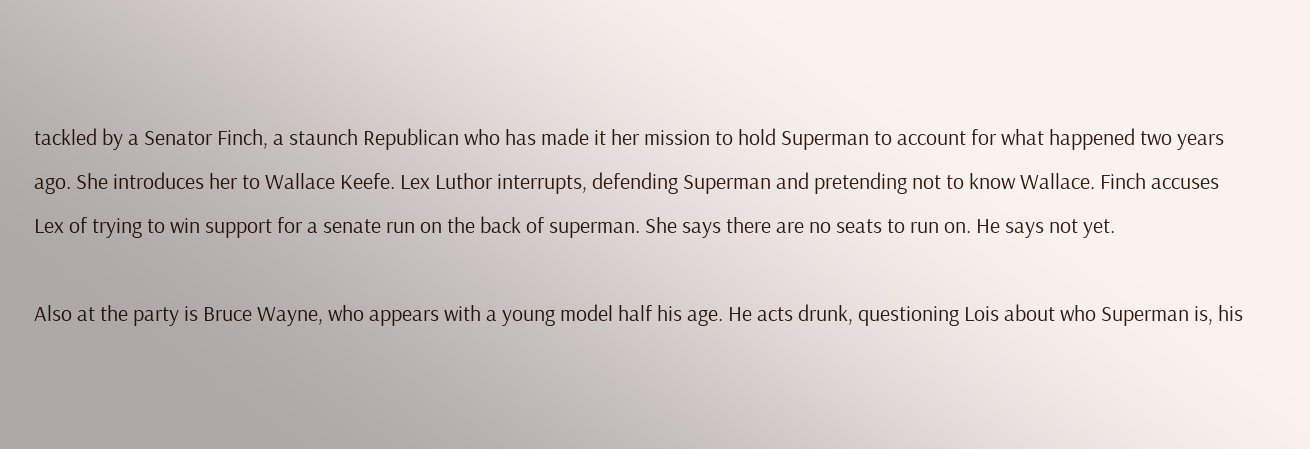tackled by a Senator Finch, a staunch Republican who has made it her mission to hold Superman to account for what happened two years ago. She introduces her to Wallace Keefe. Lex Luthor interrupts, defending Superman and pretending not to know Wallace. Finch accuses Lex of trying to win support for a senate run on the back of superman. She says there are no seats to run on. He says not yet.

Also at the party is Bruce Wayne, who appears with a young model half his age. He acts drunk, questioning Lois about who Superman is, his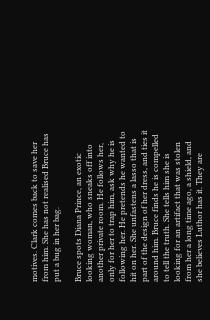motives. Clark comes back to save her from him. She has not realised Bruce has put a bug in her bag.

Bruce spots Diana Prince, an exotic looking woman, who sneaks off into another private room. He follows her, only for her to trap him, ask why he is following her. He pretends he wanted to hit on her. She unfastens a lasso that is part of the design of her dress, and ties it around him. Bruce finds he is compelled to tell the truth. She tells him she is looking for an artifact that was stolen from her a long time ago, a shield, and she believes Luthor has it. They are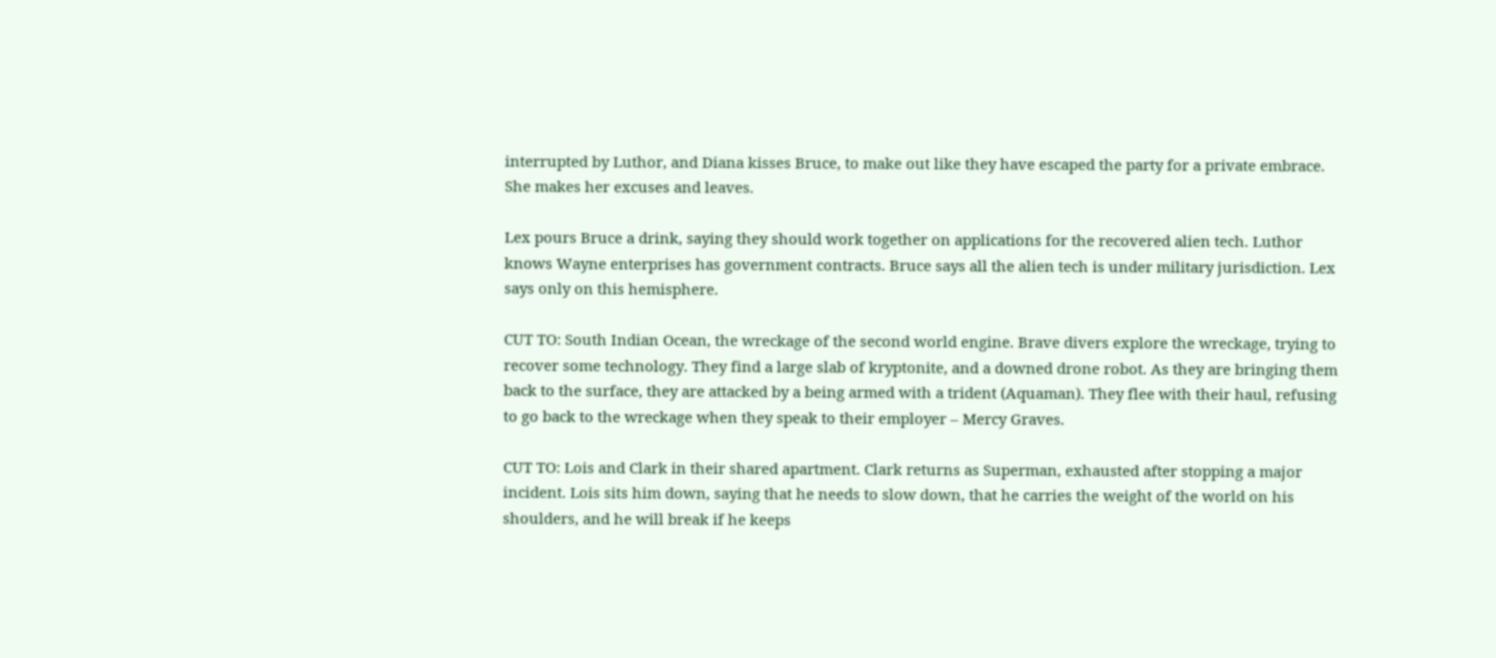interrupted by Luthor, and Diana kisses Bruce, to make out like they have escaped the party for a private embrace. She makes her excuses and leaves.

Lex pours Bruce a drink, saying they should work together on applications for the recovered alien tech. Luthor knows Wayne enterprises has government contracts. Bruce says all the alien tech is under military jurisdiction. Lex says only on this hemisphere.

CUT TO: South Indian Ocean, the wreckage of the second world engine. Brave divers explore the wreckage, trying to recover some technology. They find a large slab of kryptonite, and a downed drone robot. As they are bringing them back to the surface, they are attacked by a being armed with a trident (Aquaman). They flee with their haul, refusing to go back to the wreckage when they speak to their employer – Mercy Graves.

CUT TO: Lois and Clark in their shared apartment. Clark returns as Superman, exhausted after stopping a major incident. Lois sits him down, saying that he needs to slow down, that he carries the weight of the world on his shoulders, and he will break if he keeps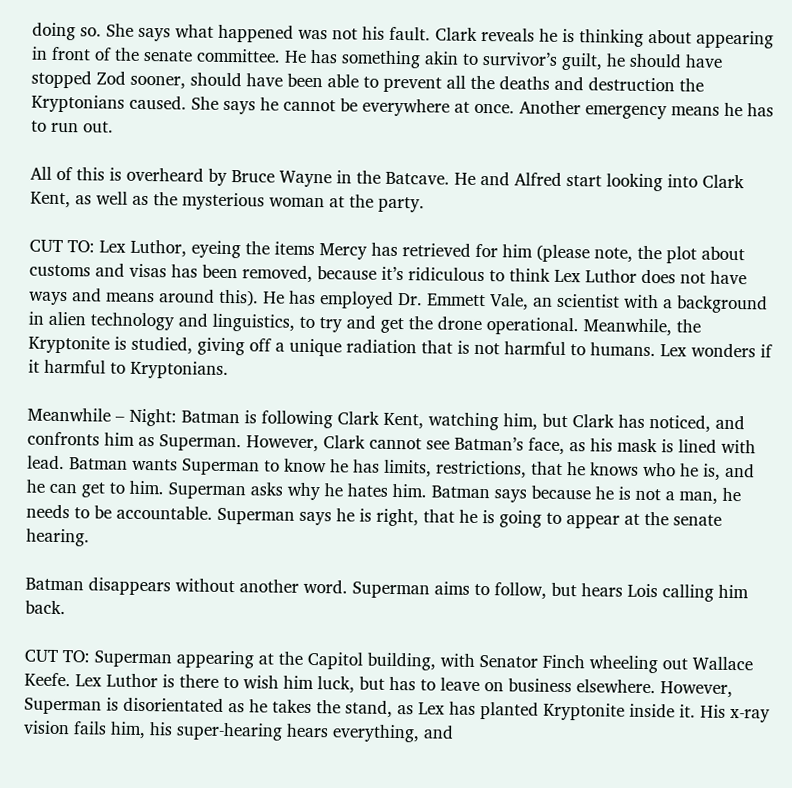doing so. She says what happened was not his fault. Clark reveals he is thinking about appearing in front of the senate committee. He has something akin to survivor’s guilt, he should have stopped Zod sooner, should have been able to prevent all the deaths and destruction the Kryptonians caused. She says he cannot be everywhere at once. Another emergency means he has to run out.

All of this is overheard by Bruce Wayne in the Batcave. He and Alfred start looking into Clark Kent, as well as the mysterious woman at the party.

CUT TO: Lex Luthor, eyeing the items Mercy has retrieved for him (please note, the plot about customs and visas has been removed, because it’s ridiculous to think Lex Luthor does not have ways and means around this). He has employed Dr. Emmett Vale, an scientist with a background in alien technology and linguistics, to try and get the drone operational. Meanwhile, the Kryptonite is studied, giving off a unique radiation that is not harmful to humans. Lex wonders if it harmful to Kryptonians.

Meanwhile – Night: Batman is following Clark Kent, watching him, but Clark has noticed, and confronts him as Superman. However, Clark cannot see Batman’s face, as his mask is lined with lead. Batman wants Superman to know he has limits, restrictions, that he knows who he is, and he can get to him. Superman asks why he hates him. Batman says because he is not a man, he needs to be accountable. Superman says he is right, that he is going to appear at the senate hearing.

Batman disappears without another word. Superman aims to follow, but hears Lois calling him back.

CUT TO: Superman appearing at the Capitol building, with Senator Finch wheeling out Wallace Keefe. Lex Luthor is there to wish him luck, but has to leave on business elsewhere. However, Superman is disorientated as he takes the stand, as Lex has planted Kryptonite inside it. His x-ray vision fails him, his super-hearing hears everything, and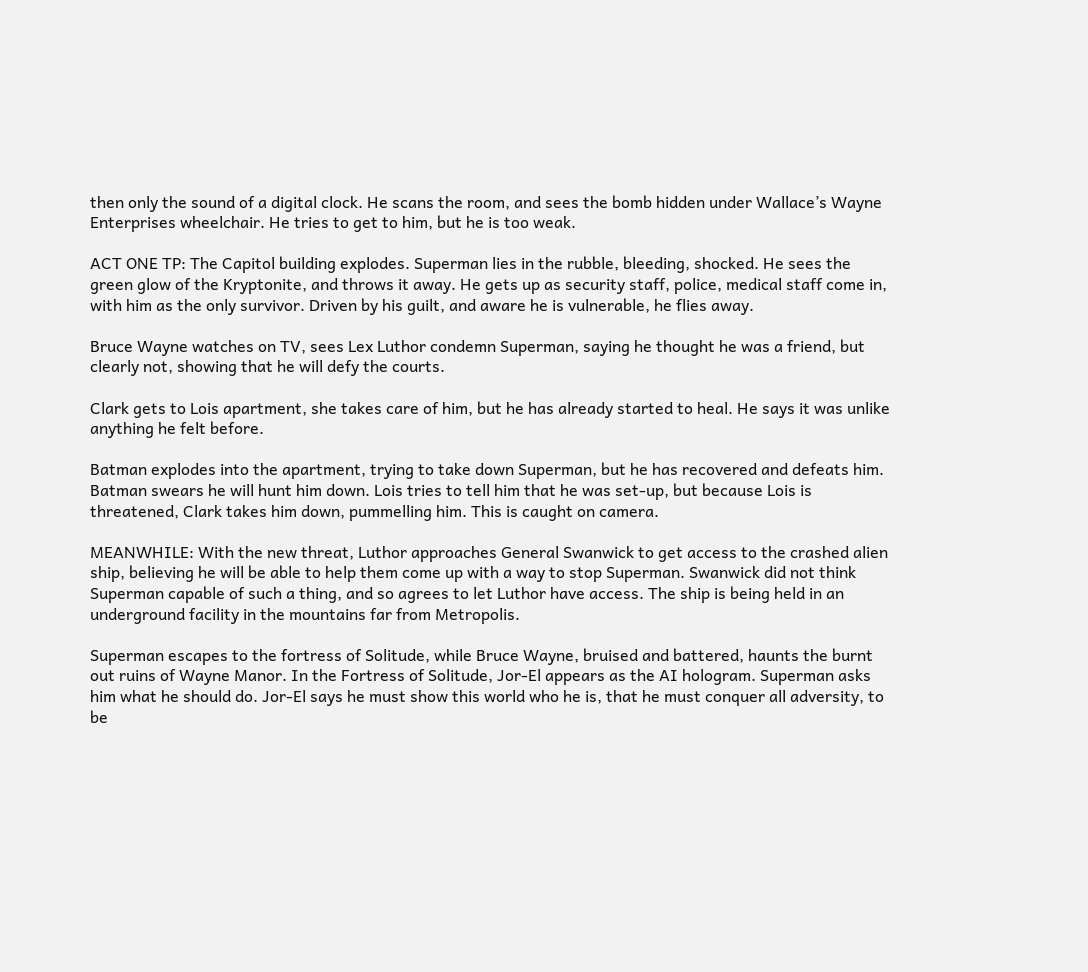then only the sound of a digital clock. He scans the room, and sees the bomb hidden under Wallace’s Wayne Enterprises wheelchair. He tries to get to him, but he is too weak.

ACT ONE TP: The Capitol building explodes. Superman lies in the rubble, bleeding, shocked. He sees the green glow of the Kryptonite, and throws it away. He gets up as security staff, police, medical staff come in, with him as the only survivor. Driven by his guilt, and aware he is vulnerable, he flies away.

Bruce Wayne watches on TV, sees Lex Luthor condemn Superman, saying he thought he was a friend, but clearly not, showing that he will defy the courts.

Clark gets to Lois apartment, she takes care of him, but he has already started to heal. He says it was unlike anything he felt before.

Batman explodes into the apartment, trying to take down Superman, but he has recovered and defeats him. Batman swears he will hunt him down. Lois tries to tell him that he was set-up, but because Lois is threatened, Clark takes him down, pummelling him. This is caught on camera.

MEANWHILE: With the new threat, Luthor approaches General Swanwick to get access to the crashed alien ship, believing he will be able to help them come up with a way to stop Superman. Swanwick did not think Superman capable of such a thing, and so agrees to let Luthor have access. The ship is being held in an underground facility in the mountains far from Metropolis.

Superman escapes to the fortress of Solitude, while Bruce Wayne, bruised and battered, haunts the burnt out ruins of Wayne Manor. In the Fortress of Solitude, Jor-El appears as the AI hologram. Superman asks him what he should do. Jor-El says he must show this world who he is, that he must conquer all adversity, to be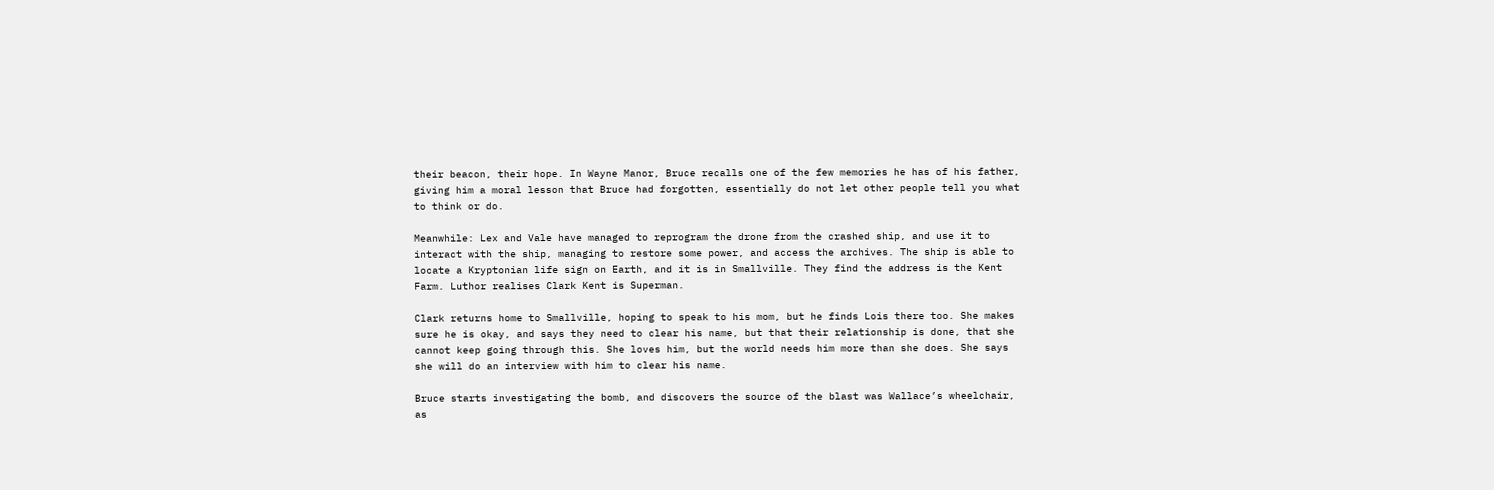their beacon, their hope. In Wayne Manor, Bruce recalls one of the few memories he has of his father, giving him a moral lesson that Bruce had forgotten, essentially do not let other people tell you what to think or do.

Meanwhile: Lex and Vale have managed to reprogram the drone from the crashed ship, and use it to interact with the ship, managing to restore some power, and access the archives. The ship is able to locate a Kryptonian life sign on Earth, and it is in Smallville. They find the address is the Kent Farm. Luthor realises Clark Kent is Superman.

Clark returns home to Smallville, hoping to speak to his mom, but he finds Lois there too. She makes sure he is okay, and says they need to clear his name, but that their relationship is done, that she cannot keep going through this. She loves him, but the world needs him more than she does. She says she will do an interview with him to clear his name.

Bruce starts investigating the bomb, and discovers the source of the blast was Wallace’s wheelchair, as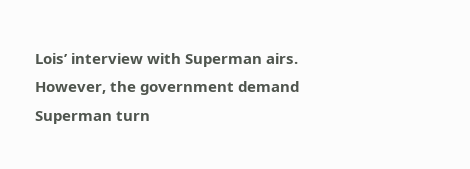Lois’ interview with Superman airs. However, the government demand Superman turn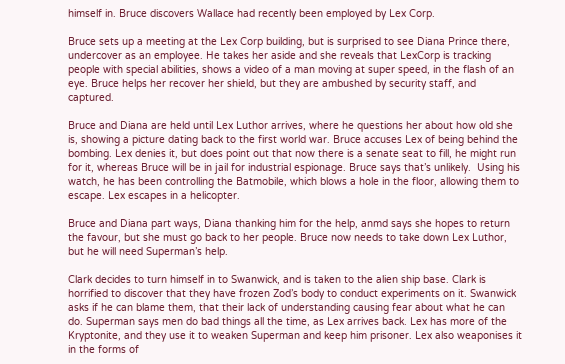himself in. Bruce discovers Wallace had recently been employed by Lex Corp.

Bruce sets up a meeting at the Lex Corp building, but is surprised to see Diana Prince there, undercover as an employee. He takes her aside and she reveals that LexCorp is tracking people with special abilities, shows a video of a man moving at super speed, in the flash of an eye. Bruce helps her recover her shield, but they are ambushed by security staff, and captured.

Bruce and Diana are held until Lex Luthor arrives, where he questions her about how old she is, showing a picture dating back to the first world war. Bruce accuses Lex of being behind the bombing. Lex denies it, but does point out that now there is a senate seat to fill, he might run for it, whereas Bruce will be in jail for industrial espionage. Bruce says that’s unlikely.  Using his watch, he has been controlling the Batmobile, which blows a hole in the floor, allowing them to escape. Lex escapes in a helicopter.

Bruce and Diana part ways, Diana thanking him for the help, anmd says she hopes to return the favour, but she must go back to her people. Bruce now needs to take down Lex Luthor, but he will need Superman’s help.

Clark decides to turn himself in to Swanwick, and is taken to the alien ship base. Clark is horrified to discover that they have frozen Zod’s body to conduct experiments on it. Swanwick asks if he can blame them, that their lack of understanding causing fear about what he can do. Superman says men do bad things all the time, as Lex arrives back. Lex has more of the Kryptonite, and they use it to weaken Superman and keep him prisoner. Lex also weaponises it in the forms of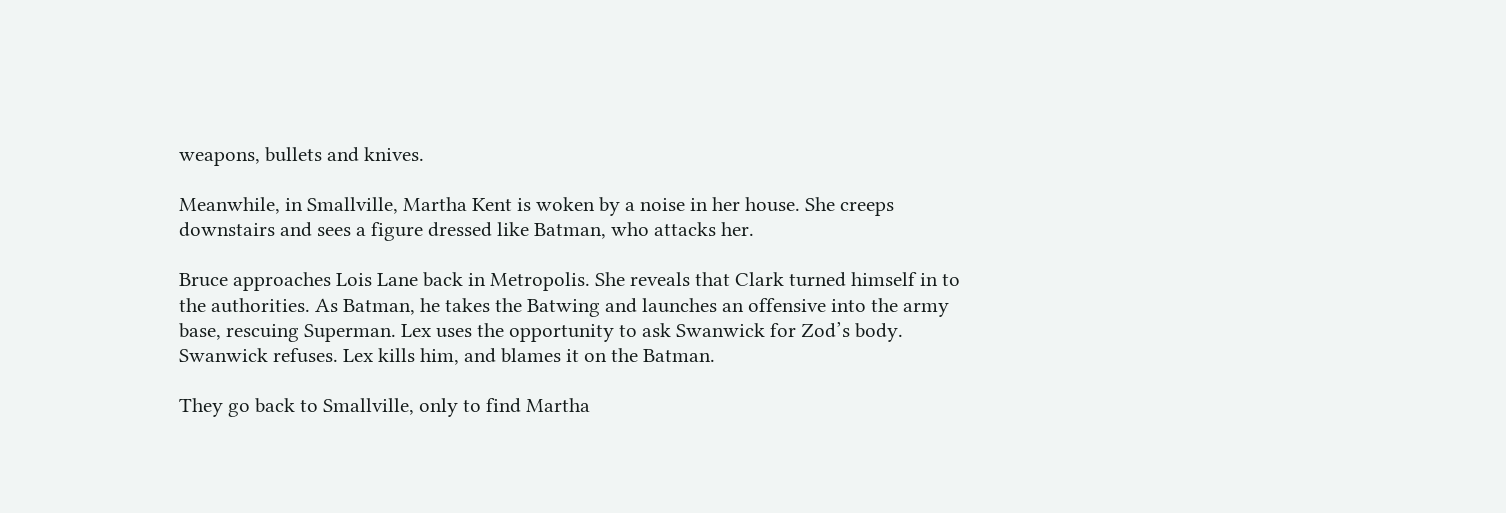weapons, bullets and knives.

Meanwhile, in Smallville, Martha Kent is woken by a noise in her house. She creeps downstairs and sees a figure dressed like Batman, who attacks her.

Bruce approaches Lois Lane back in Metropolis. She reveals that Clark turned himself in to the authorities. As Batman, he takes the Batwing and launches an offensive into the army base, rescuing Superman. Lex uses the opportunity to ask Swanwick for Zod’s body. Swanwick refuses. Lex kills him, and blames it on the Batman.

They go back to Smallville, only to find Martha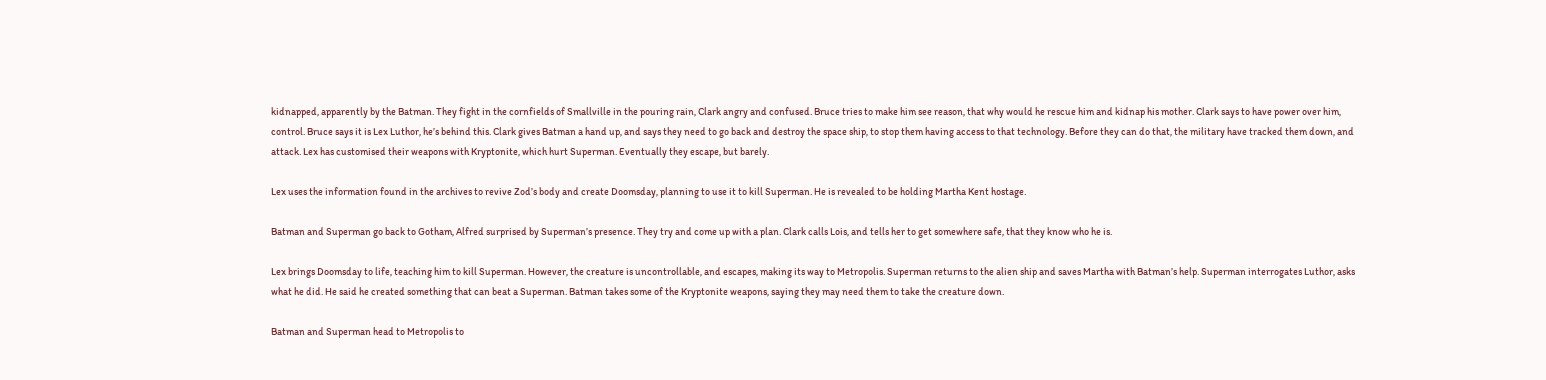kidnapped, apparently by the Batman. They fight in the cornfields of Smallville in the pouring rain, Clark angry and confused. Bruce tries to make him see reason, that why would he rescue him and kidnap his mother. Clark says to have power over him, control. Bruce says it is Lex Luthor, he’s behind this. Clark gives Batman a hand up, and says they need to go back and destroy the space ship, to stop them having access to that technology. Before they can do that, the military have tracked them down, and attack. Lex has customised their weapons with Kryptonite, which hurt Superman. Eventually they escape, but barely.

Lex uses the information found in the archives to revive Zod’s body and create Doomsday, planning to use it to kill Superman. He is revealed to be holding Martha Kent hostage.

Batman and Superman go back to Gotham, Alfred surprised by Superman’s presence. They try and come up with a plan. Clark calls Lois, and tells her to get somewhere safe, that they know who he is.

Lex brings Doomsday to life, teaching him to kill Superman. However, the creature is uncontrollable, and escapes, making its way to Metropolis. Superman returns to the alien ship and saves Martha with Batman’s help. Superman interrogates Luthor, asks what he did. He said he created something that can beat a Superman. Batman takes some of the Kryptonite weapons, saying they may need them to take the creature down.

Batman and Superman head to Metropolis to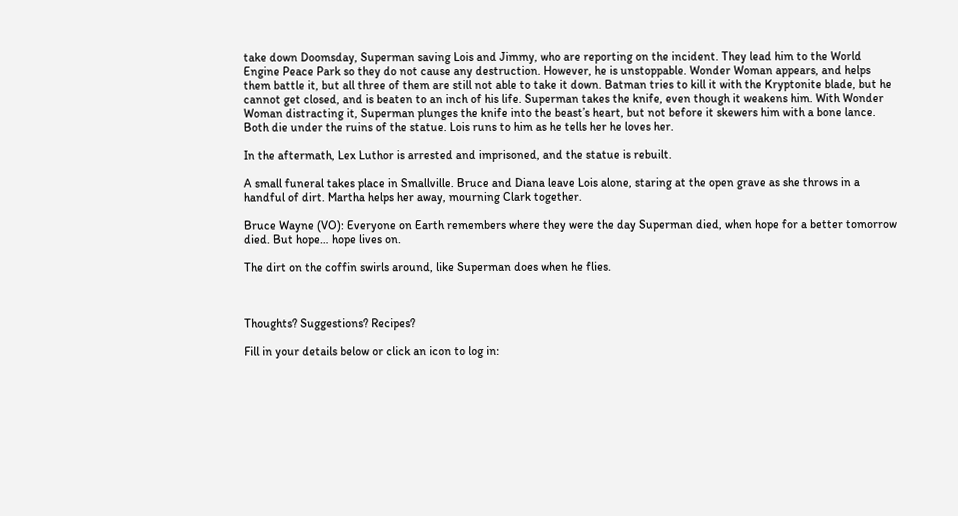take down Doomsday, Superman saving Lois and Jimmy, who are reporting on the incident. They lead him to the World Engine Peace Park so they do not cause any destruction. However, he is unstoppable. Wonder Woman appears, and helps them battle it, but all three of them are still not able to take it down. Batman tries to kill it with the Kryptonite blade, but he cannot get closed, and is beaten to an inch of his life. Superman takes the knife, even though it weakens him. With Wonder Woman distracting it, Superman plunges the knife into the beast’s heart, but not before it skewers him with a bone lance. Both die under the ruins of the statue. Lois runs to him as he tells her he loves her.

In the aftermath, Lex Luthor is arrested and imprisoned, and the statue is rebuilt.

A small funeral takes place in Smallville. Bruce and Diana leave Lois alone, staring at the open grave as she throws in a handful of dirt. Martha helps her away, mourning Clark together.

Bruce Wayne (VO): Everyone on Earth remembers where they were the day Superman died, when hope for a better tomorrow died. But hope… hope lives on.

The dirt on the coffin swirls around, like Superman does when he flies.



Thoughts? Suggestions? Recipes?

Fill in your details below or click an icon to log in: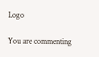Logo

You are commenting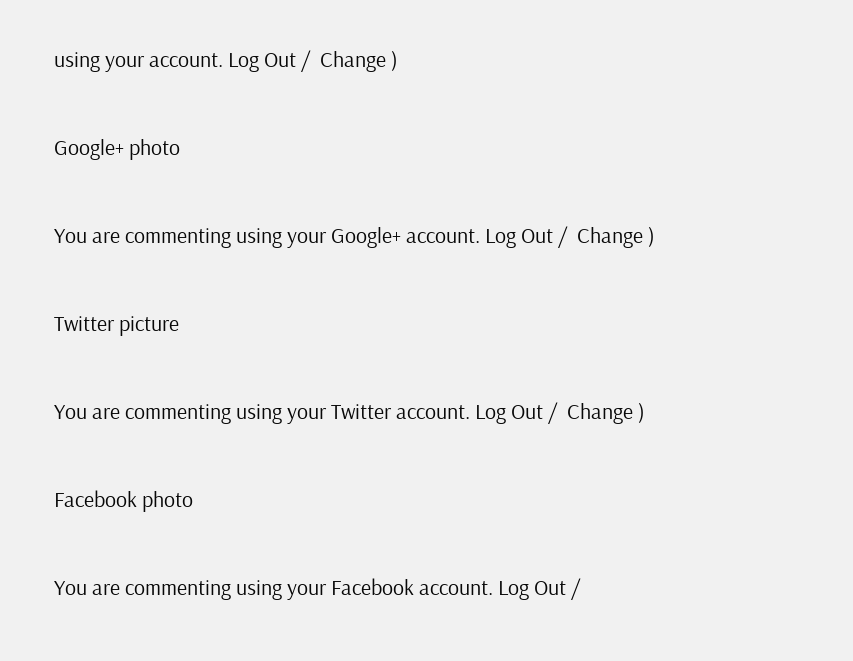using your account. Log Out /  Change )

Google+ photo

You are commenting using your Google+ account. Log Out /  Change )

Twitter picture

You are commenting using your Twitter account. Log Out /  Change )

Facebook photo

You are commenting using your Facebook account. Log Out /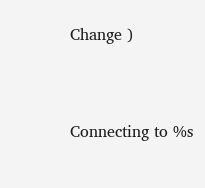Change )


Connecting to %s